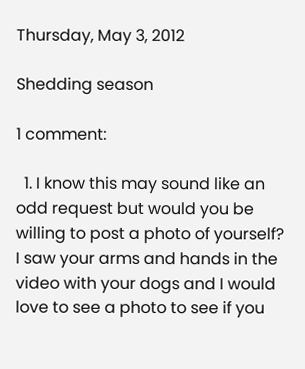Thursday, May 3, 2012

Shedding season

1 comment:

  1. I know this may sound like an odd request but would you be willing to post a photo of yourself? I saw your arms and hands in the video with your dogs and I would love to see a photo to see if you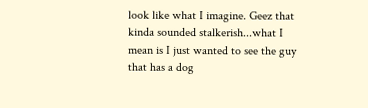look like what I imagine. Geez that kinda sounded stalkerish...what I mean is I just wanted to see the guy that has a dog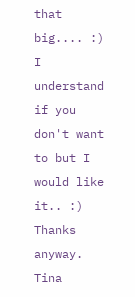that big.... :) I understand if you don't want to but I would like it.. :) Thanks anyway. Tina